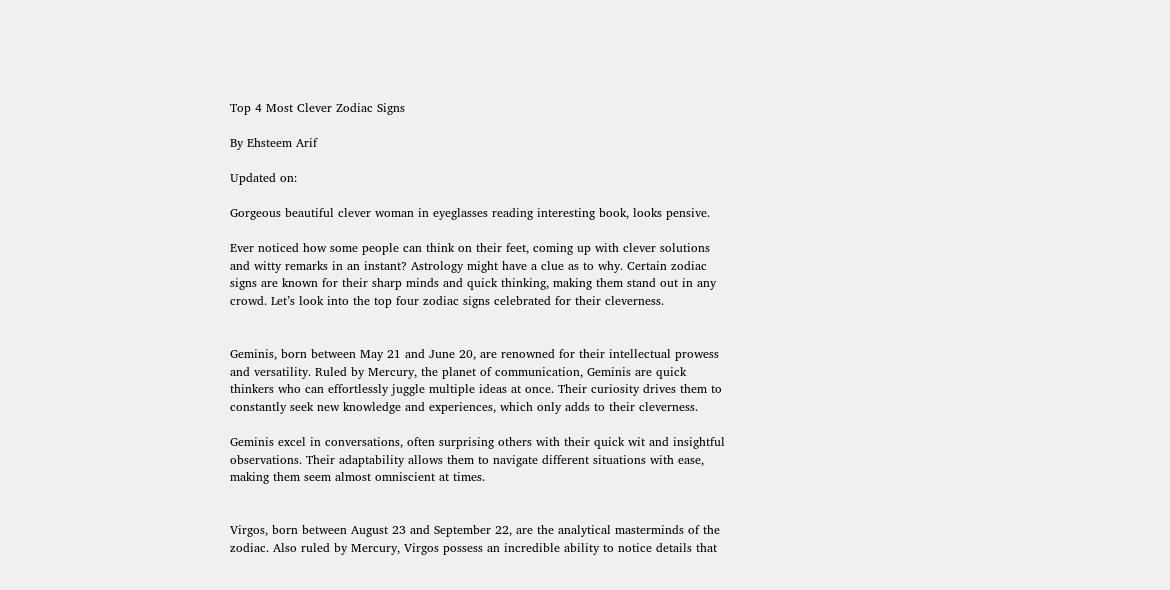Top 4 Most Clever Zodiac Signs

By Ehsteem Arif

Updated on:

Gorgeous beautiful clever woman in eyeglasses reading interesting book, looks pensive.

Ever noticed how some people can think on their feet, coming up with clever solutions and witty remarks in an instant? Astrology might have a clue as to why. Certain zodiac signs are known for their sharp minds and quick thinking, making them stand out in any crowd. Let’s look into the top four zodiac signs celebrated for their cleverness.


Geminis, born between May 21 and June 20, are renowned for their intellectual prowess and versatility. Ruled by Mercury, the planet of communication, Geminis are quick thinkers who can effortlessly juggle multiple ideas at once. Their curiosity drives them to constantly seek new knowledge and experiences, which only adds to their cleverness.

Geminis excel in conversations, often surprising others with their quick wit and insightful observations. Their adaptability allows them to navigate different situations with ease, making them seem almost omniscient at times.


Virgos, born between August 23 and September 22, are the analytical masterminds of the zodiac. Also ruled by Mercury, Virgos possess an incredible ability to notice details that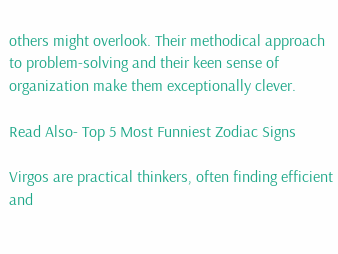others might overlook. Their methodical approach to problem-solving and their keen sense of organization make them exceptionally clever.

Read Also- Top 5 Most Funniest Zodiac Signs

Virgos are practical thinkers, often finding efficient and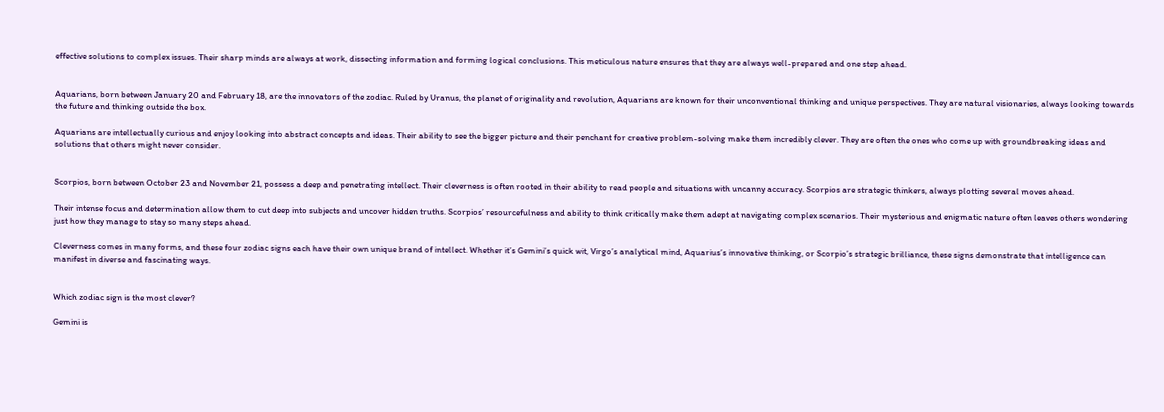effective solutions to complex issues. Their sharp minds are always at work, dissecting information and forming logical conclusions. This meticulous nature ensures that they are always well-prepared and one step ahead.


Aquarians, born between January 20 and February 18, are the innovators of the zodiac. Ruled by Uranus, the planet of originality and revolution, Aquarians are known for their unconventional thinking and unique perspectives. They are natural visionaries, always looking towards the future and thinking outside the box.

Aquarians are intellectually curious and enjoy looking into abstract concepts and ideas. Their ability to see the bigger picture and their penchant for creative problem-solving make them incredibly clever. They are often the ones who come up with groundbreaking ideas and solutions that others might never consider.


Scorpios, born between October 23 and November 21, possess a deep and penetrating intellect. Their cleverness is often rooted in their ability to read people and situations with uncanny accuracy. Scorpios are strategic thinkers, always plotting several moves ahead.

Their intense focus and determination allow them to cut deep into subjects and uncover hidden truths. Scorpios’ resourcefulness and ability to think critically make them adept at navigating complex scenarios. Their mysterious and enigmatic nature often leaves others wondering just how they manage to stay so many steps ahead.

Cleverness comes in many forms, and these four zodiac signs each have their own unique brand of intellect. Whether it’s Gemini’s quick wit, Virgo’s analytical mind, Aquarius’s innovative thinking, or Scorpio’s strategic brilliance, these signs demonstrate that intelligence can manifest in diverse and fascinating ways.


Which zodiac sign is the most clever?

Gemini is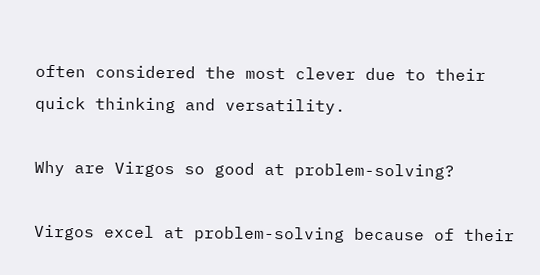often considered the most clever due to their quick thinking and versatility.

Why are Virgos so good at problem-solving?

Virgos excel at problem-solving because of their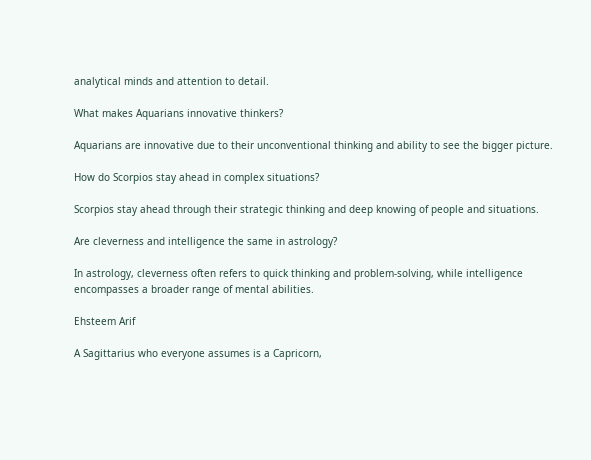analytical minds and attention to detail.

What makes Aquarians innovative thinkers?

Aquarians are innovative due to their unconventional thinking and ability to see the bigger picture.

How do Scorpios stay ahead in complex situations?

Scorpios stay ahead through their strategic thinking and deep knowing of people and situations.

Are cleverness and intelligence the same in astrology?

In astrology, cleverness often refers to quick thinking and problem-solving, while intelligence encompasses a broader range of mental abilities.

Ehsteem Arif

A Sagittarius who everyone assumes is a Capricorn,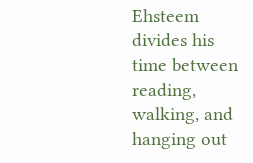Ehsteem divides his time between reading, walking, and hanging out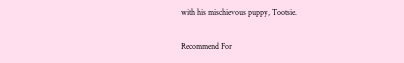with his mischievous puppy, Tootsie.

Recommend For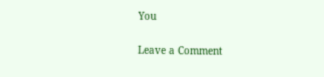You

Leave a Comment